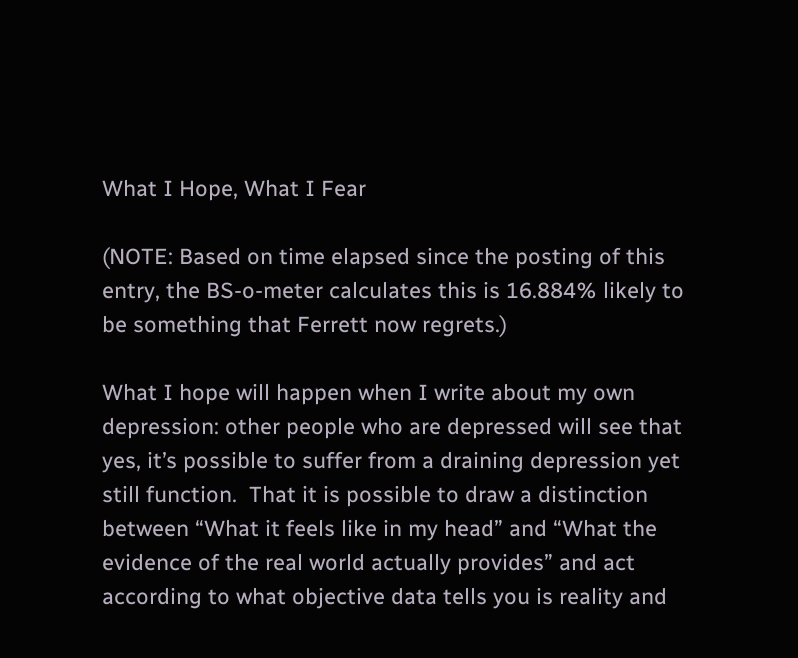What I Hope, What I Fear

(NOTE: Based on time elapsed since the posting of this entry, the BS-o-meter calculates this is 16.884% likely to be something that Ferrett now regrets.)

What I hope will happen when I write about my own depression: other people who are depressed will see that yes, it’s possible to suffer from a draining depression yet still function.  That it is possible to draw a distinction between “What it feels like in my head” and “What the evidence of the real world actually provides” and act according to what objective data tells you is reality and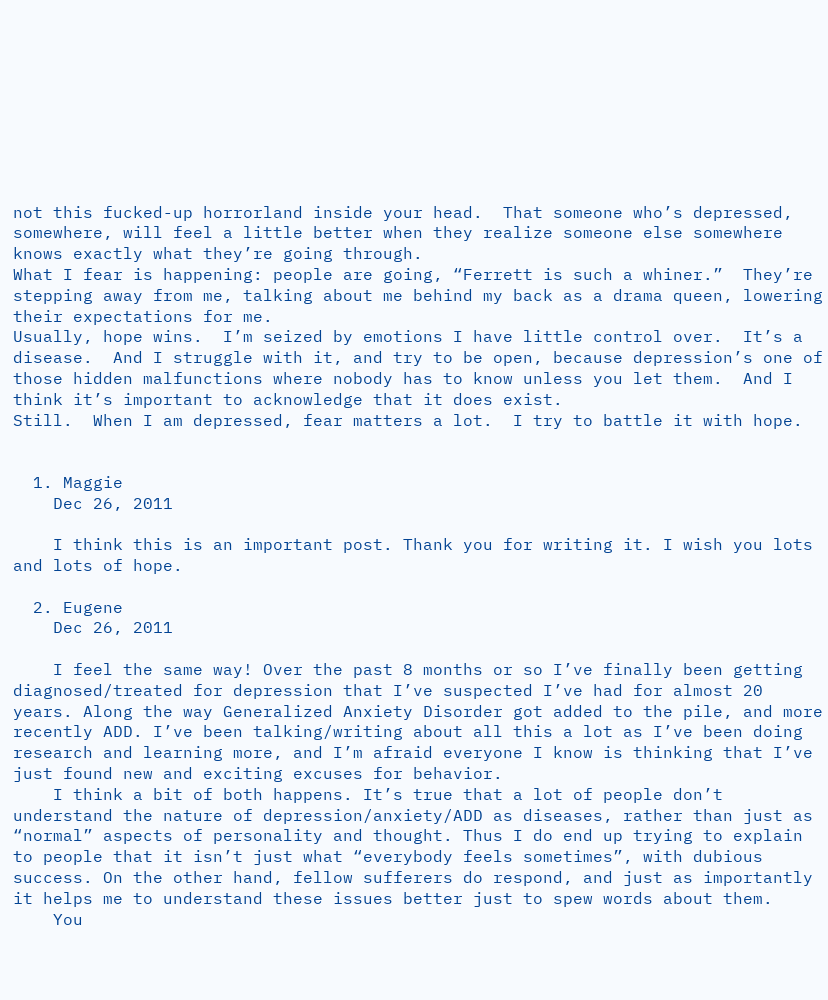not this fucked-up horrorland inside your head.  That someone who’s depressed, somewhere, will feel a little better when they realize someone else somewhere knows exactly what they’re going through.
What I fear is happening: people are going, “Ferrett is such a whiner.”  They’re stepping away from me, talking about me behind my back as a drama queen, lowering their expectations for me.
Usually, hope wins.  I’m seized by emotions I have little control over.  It’s a disease.  And I struggle with it, and try to be open, because depression’s one of those hidden malfunctions where nobody has to know unless you let them.  And I think it’s important to acknowledge that it does exist.
Still.  When I am depressed, fear matters a lot.  I try to battle it with hope.


  1. Maggie
    Dec 26, 2011

    I think this is an important post. Thank you for writing it. I wish you lots and lots of hope.

  2. Eugene
    Dec 26, 2011

    I feel the same way! Over the past 8 months or so I’ve finally been getting diagnosed/treated for depression that I’ve suspected I’ve had for almost 20 years. Along the way Generalized Anxiety Disorder got added to the pile, and more recently ADD. I’ve been talking/writing about all this a lot as I’ve been doing research and learning more, and I’m afraid everyone I know is thinking that I’ve just found new and exciting excuses for behavior.
    I think a bit of both happens. It’s true that a lot of people don’t understand the nature of depression/anxiety/ADD as diseases, rather than just as “normal” aspects of personality and thought. Thus I do end up trying to explain to people that it isn’t just what “everybody feels sometimes”, with dubious success. On the other hand, fellow sufferers do respond, and just as importantly it helps me to understand these issues better just to spew words about them.
    You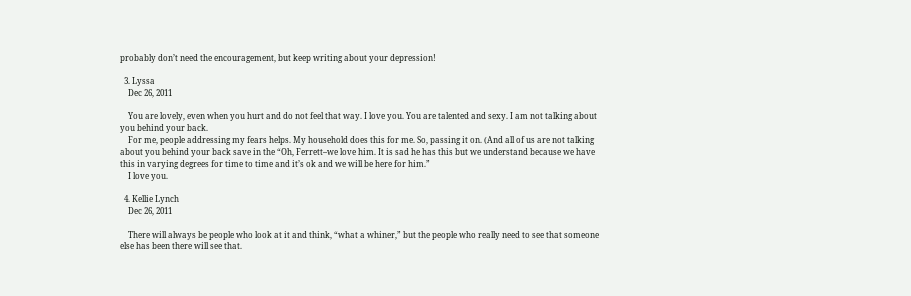probably don’t need the encouragement, but keep writing about your depression!

  3. Lyssa
    Dec 26, 2011

    You are lovely, even when you hurt and do not feel that way. I love you. You are talented and sexy. I am not talking about you behind your back.
    For me, people addressing my fears helps. My household does this for me. So, passing it on. (And all of us are not talking about you behind your back save in the “Oh, Ferrett–we love him. It is sad he has this but we understand because we have this in varying degrees for time to time and it’s ok and we will be here for him.”
    I love you.

  4. Kellie Lynch
    Dec 26, 2011

    There will always be people who look at it and think, “what a whiner,” but the people who really need to see that someone else has been there will see that.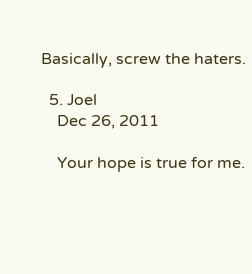Basically, screw the haters.

  5. Joel
    Dec 26, 2011

    Your hope is true for me.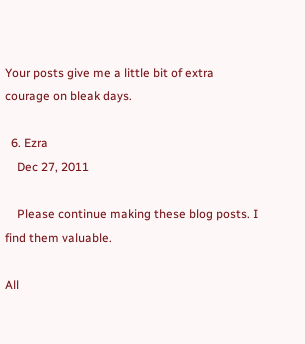Your posts give me a little bit of extra courage on bleak days.

  6. Ezra
    Dec 27, 2011

    Please continue making these blog posts. I find them valuable.

All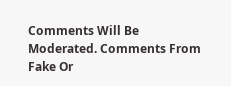Comments Will Be Moderated. Comments From Fake Or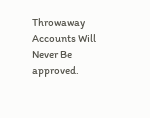Throwaway Accounts Will Never Be approved.